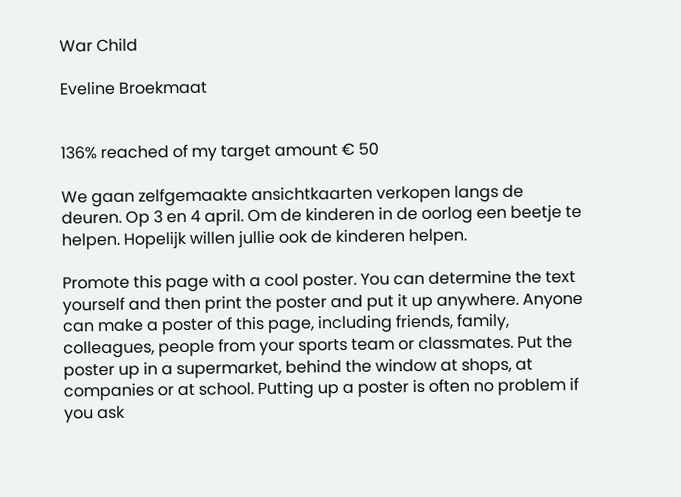War Child

Eveline Broekmaat


136% reached of my target amount € 50

We gaan zelfgemaakte ansichtkaarten verkopen langs de deuren. Op 3 en 4 april. Om de kinderen in de oorlog een beetje te helpen. Hopelijk willen jullie ook de kinderen helpen.

Promote this page with a cool poster. You can determine the text yourself and then print the poster and put it up anywhere. Anyone can make a poster of this page, including friends, family, colleagues, people from your sports team or classmates. Put the poster up in a supermarket, behind the window at shops, at companies or at school. Putting up a poster is often no problem if you ask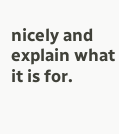nicely and explain what it is for.